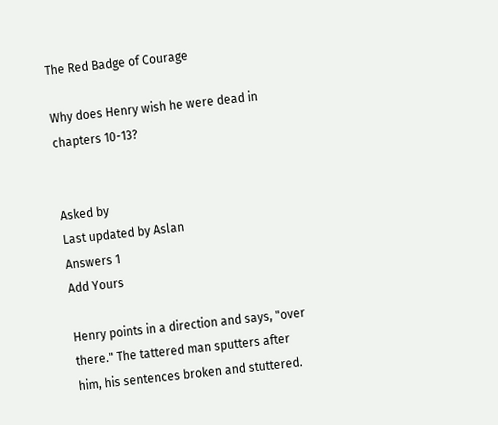The Red Badge of Courage

Why does Henry wish he were dead in chapters 10-13?


Asked by
Last updated by Aslan
Answers 1
Add Yours

Henry points in a direction and says, "over there." The tattered man sputters after him, his sentences broken and stuttered.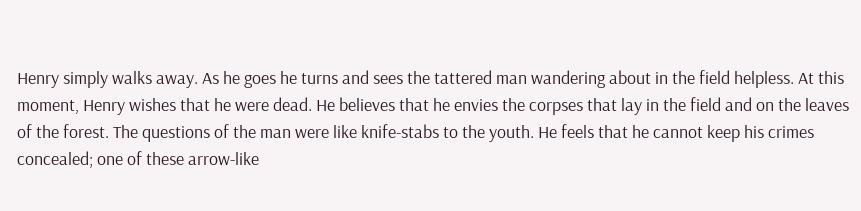Henry simply walks away. As he goes he turns and sees the tattered man wandering about in the field helpless. At this moment, Henry wishes that he were dead. He believes that he envies the corpses that lay in the field and on the leaves of the forest. The questions of the man were like knife-stabs to the youth. He feels that he cannot keep his crimes concealed; one of these arrow-like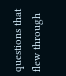questions that flew through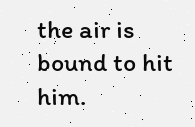the air is bound to hit him.